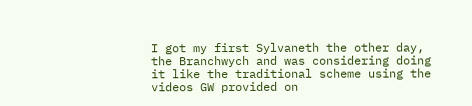I got my first Sylvaneth the other day, the Branchwych and was considering doing it like the traditional scheme using the videos GW provided on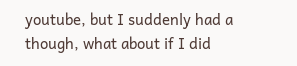youtube, but I suddenly had a though, what about if I did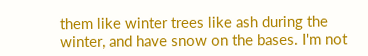them like winter trees like ash during the winter, and have snow on the bases. I'm not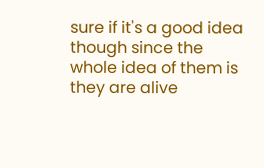sure if it's a good idea though since the whole idea of them is they are alive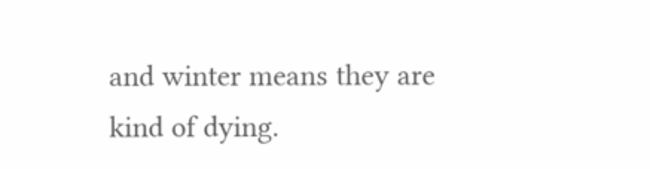and winter means they are kind of dying.